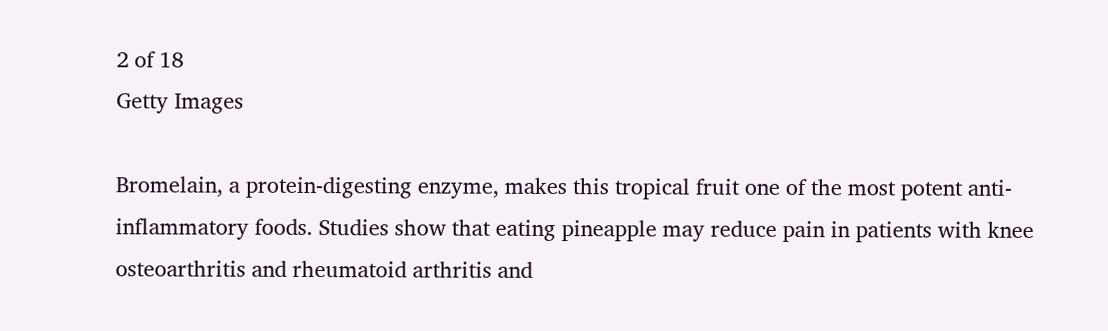2 of 18
Getty Images

Bromelain, a protein-digesting enzyme, makes this tropical fruit one of the most potent anti-inflammatory foods. Studies show that eating pineapple may reduce pain in patients with knee osteoarthritis and rheumatoid arthritis and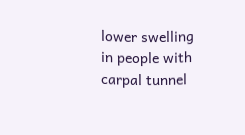lower swelling in people with carpal tunnel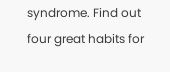syndrome. Find out four great habits for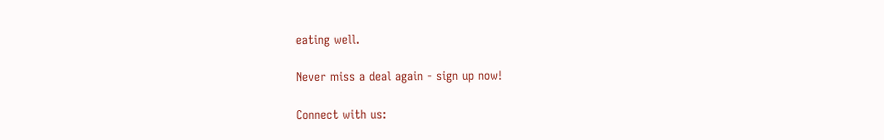eating well.

Never miss a deal again - sign up now!

Connect with us: